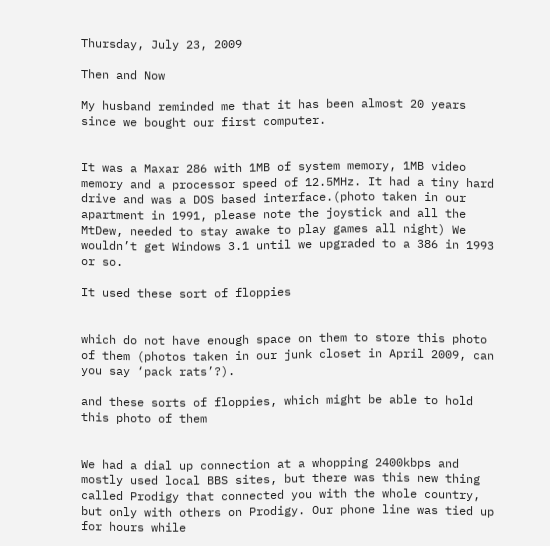Thursday, July 23, 2009

Then and Now

My husband reminded me that it has been almost 20 years since we bought our first computer.


It was a Maxar 286 with 1MB of system memory, 1MB video memory and a processor speed of 12.5MHz. It had a tiny hard drive and was a DOS based interface.(photo taken in our apartment in 1991, please note the joystick and all the MtDew, needed to stay awake to play games all night) We wouldn’t get Windows 3.1 until we upgraded to a 386 in 1993 or so.

It used these sort of floppies


which do not have enough space on them to store this photo of them (photos taken in our junk closet in April 2009, can you say ‘pack rats’?).

and these sorts of floppies, which might be able to hold this photo of them


We had a dial up connection at a whopping 2400kbps and mostly used local BBS sites, but there was this new thing called Prodigy that connected you with the whole country, but only with others on Prodigy. Our phone line was tied up for hours while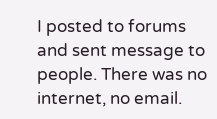I posted to forums and sent message to people. There was no internet, no email.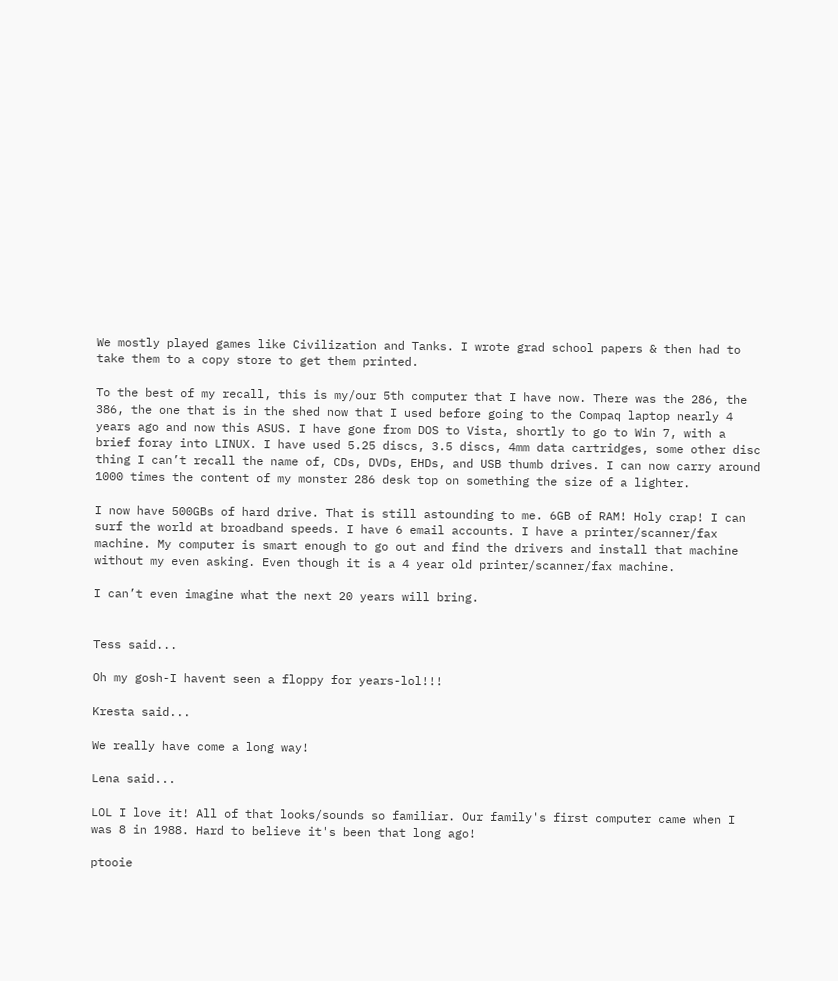We mostly played games like Civilization and Tanks. I wrote grad school papers & then had to take them to a copy store to get them printed.

To the best of my recall, this is my/our 5th computer that I have now. There was the 286, the 386, the one that is in the shed now that I used before going to the Compaq laptop nearly 4 years ago and now this ASUS. I have gone from DOS to Vista, shortly to go to Win 7, with a brief foray into LINUX. I have used 5.25 discs, 3.5 discs, 4mm data cartridges, some other disc thing I can’t recall the name of, CDs, DVDs, EHDs, and USB thumb drives. I can now carry around 1000 times the content of my monster 286 desk top on something the size of a lighter.

I now have 500GBs of hard drive. That is still astounding to me. 6GB of RAM! Holy crap! I can surf the world at broadband speeds. I have 6 email accounts. I have a printer/scanner/fax machine. My computer is smart enough to go out and find the drivers and install that machine without my even asking. Even though it is a 4 year old printer/scanner/fax machine.

I can’t even imagine what the next 20 years will bring.


Tess said...

Oh my gosh-I havent seen a floppy for years-lol!!!

Kresta said...

We really have come a long way!

Lena said...

LOL I love it! All of that looks/sounds so familiar. Our family's first computer came when I was 8 in 1988. Hard to believe it's been that long ago!

ptooie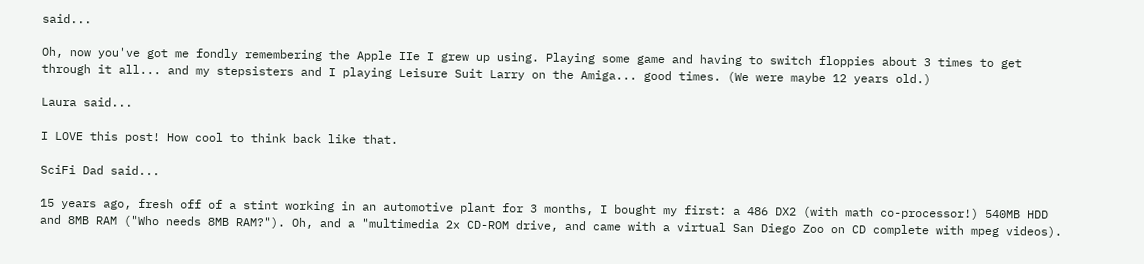said...

Oh, now you've got me fondly remembering the Apple IIe I grew up using. Playing some game and having to switch floppies about 3 times to get through it all... and my stepsisters and I playing Leisure Suit Larry on the Amiga... good times. (We were maybe 12 years old.)

Laura said...

I LOVE this post! How cool to think back like that.

SciFi Dad said...

15 years ago, fresh off of a stint working in an automotive plant for 3 months, I bought my first: a 486 DX2 (with math co-processor!) 540MB HDD and 8MB RAM ("Who needs 8MB RAM?"). Oh, and a "multimedia 2x CD-ROM drive, and came with a virtual San Diego Zoo on CD complete with mpeg videos).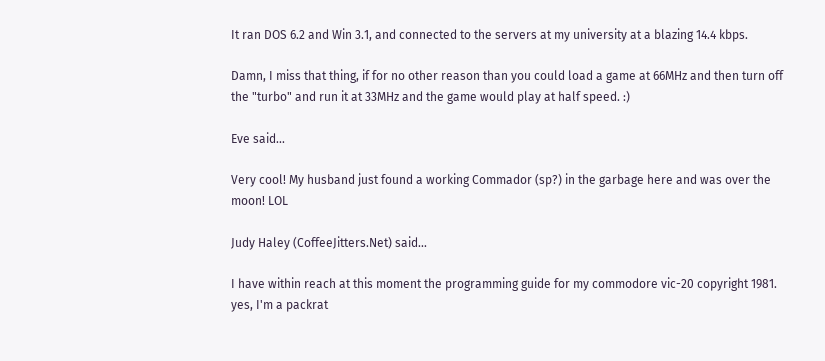It ran DOS 6.2 and Win 3.1, and connected to the servers at my university at a blazing 14.4 kbps.

Damn, I miss that thing, if for no other reason than you could load a game at 66MHz and then turn off the "turbo" and run it at 33MHz and the game would play at half speed. :)

Eve said...

Very cool! My husband just found a working Commador (sp?) in the garbage here and was over the moon! LOL

Judy Haley (CoffeeJitters.Net) said...

I have within reach at this moment the programming guide for my commodore vic-20 copyright 1981. yes, I'm a packrat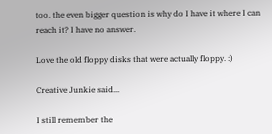too. the even bigger question is why do I have it where I can reach it? I have no answer.

Love the old floppy disks that were actually floppy. :)

Creative Junkie said...

I still remember the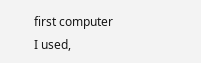first computer I used,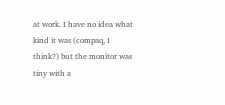at work. I have no idea what kind it was (compaq, I think?) but the monitor was tiny with a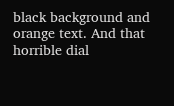black background and orange text. And that horrible dial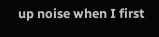up noise when I first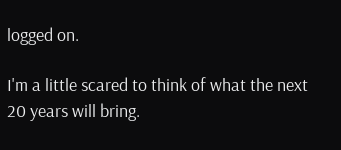logged on.

I'm a little scared to think of what the next 20 years will bring.